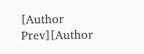[Author Prev][Author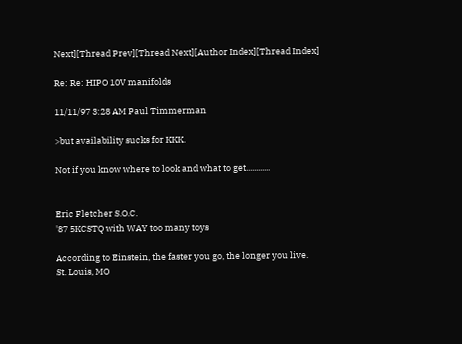Next][Thread Prev][Thread Next][Author Index][Thread Index]

Re: Re: HIPO 10V manifolds

11/11/97 3:28 AM Paul Timmerman

>but availability sucks for KKK.

Not if you know where to look and what to get............


Eric Fletcher S.O.C.
'87 5KCSTQ with WAY too many toys

According to Einstein, the faster you go, the longer you live.
St. Louis, MO